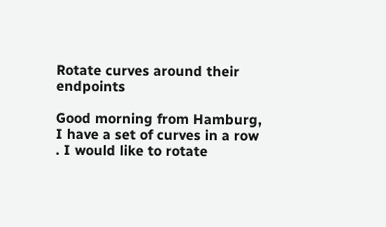Rotate curves around their endpoints

Good morning from Hamburg,
I have a set of curves in a row . I would like to rotate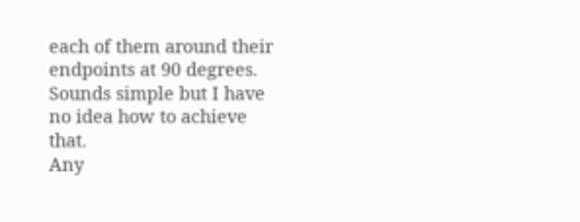each of them around their endpoints at 90 degrees.
Sounds simple but I have no idea how to achieve that.
Any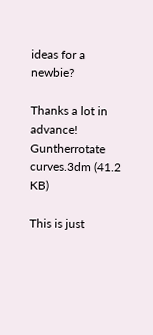ideas for a newbie?

Thanks a lot in advance!
Guntherrotate curves.3dm (41.2 KB)

This is just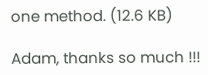one method. (12.6 KB)

Adam, thanks so much !!!